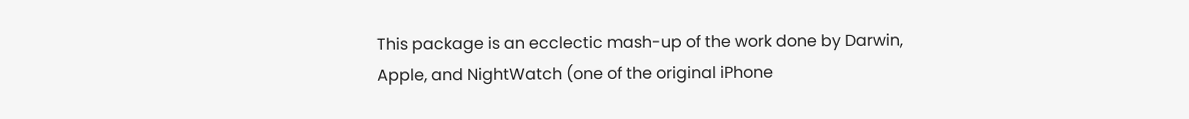This package is an ecclectic mash-up of the work done by Darwin, Apple, and NightWatch (one of the original iPhone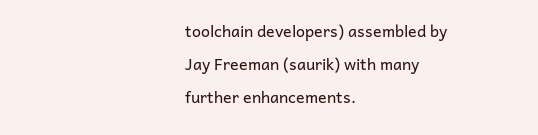toolchain developers) assembled by Jay Freeman (saurik) with many further enhancements.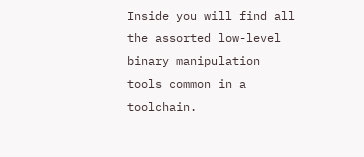Inside you will find all the assorted low-level binary manipulation tools common in a toolchain.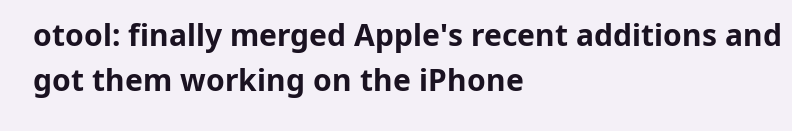otool: finally merged Apple's recent additions and got them working on the iPhone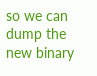so we can dump the new binary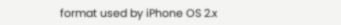format used by iPhone OS 2.x